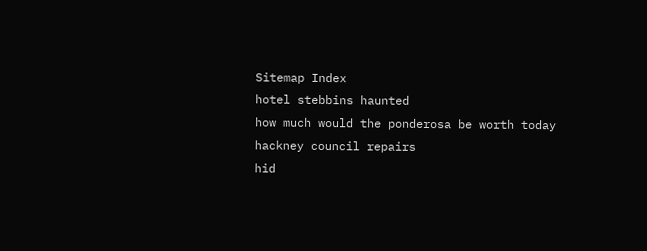Sitemap Index
hotel stebbins haunted
how much would the ponderosa be worth today
hackney council repairs
hid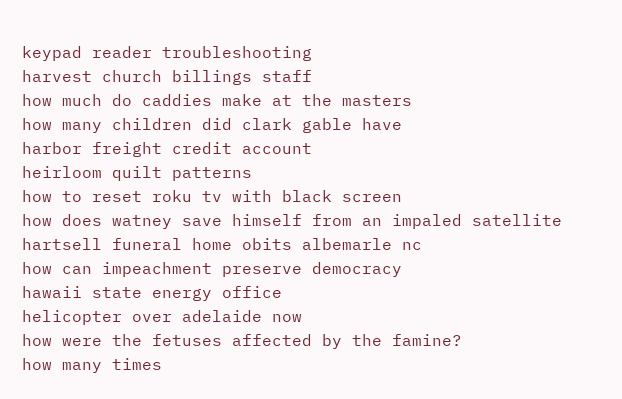keypad reader troubleshooting
harvest church billings staff
how much do caddies make at the masters
how many children did clark gable have
harbor freight credit account
heirloom quilt patterns
how to reset roku tv with black screen
how does watney save himself from an impaled satellite
hartsell funeral home obits albemarle nc
how can impeachment preserve democracy
hawaii state energy office
helicopter over adelaide now
how were the fetuses affected by the famine?
how many times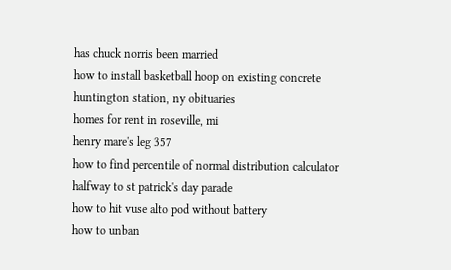has chuck norris been married
how to install basketball hoop on existing concrete
huntington station, ny obituaries
homes for rent in roseville, mi
henry mare's leg 357
how to find percentile of normal distribution calculator
halfway to st patrick's day parade
how to hit vuse alto pod without battery
how to unban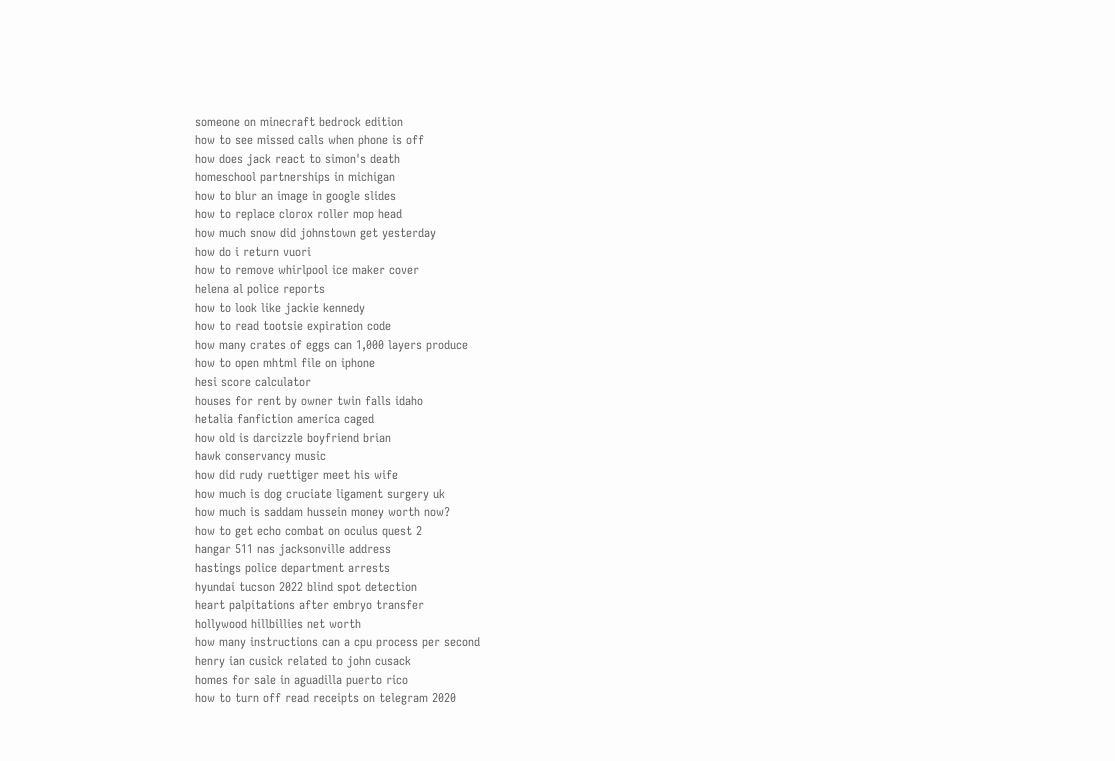someone on minecraft bedrock edition
how to see missed calls when phone is off
how does jack react to simon's death
homeschool partnerships in michigan
how to blur an image in google slides
how to replace clorox roller mop head
how much snow did johnstown get yesterday
how do i return vuori
how to remove whirlpool ice maker cover
helena al police reports
how to look like jackie kennedy
how to read tootsie expiration code
how many crates of eggs can 1,000 layers produce
how to open mhtml file on iphone
hesi score calculator
houses for rent by owner twin falls idaho
hetalia fanfiction america caged
how old is darcizzle boyfriend brian
hawk conservancy music
how did rudy ruettiger meet his wife
how much is dog cruciate ligament surgery uk
how much is saddam hussein money worth now?
how to get echo combat on oculus quest 2
hangar 511 nas jacksonville address
hastings police department arrests
hyundai tucson 2022 blind spot detection
heart palpitations after embryo transfer
hollywood hillbillies net worth
how many instructions can a cpu process per second
henry ian cusick related to john cusack
homes for sale in aguadilla puerto rico
how to turn off read receipts on telegram 2020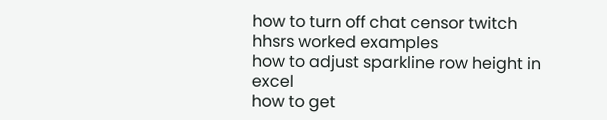how to turn off chat censor twitch
hhsrs worked examples
how to adjust sparkline row height in excel
how to get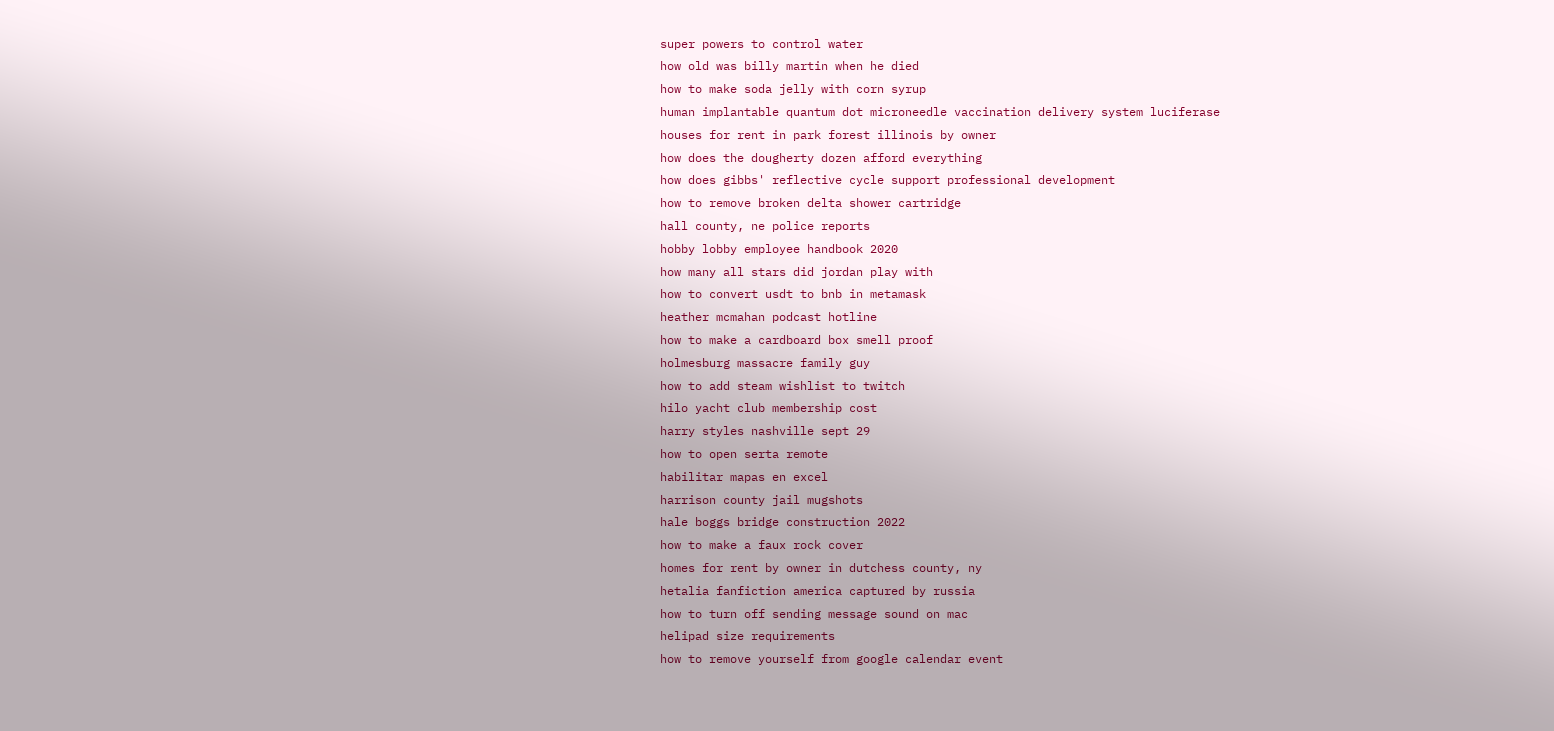super powers to control water
how old was billy martin when he died
how to make soda jelly with corn syrup
human implantable quantum dot microneedle vaccination delivery system luciferase
houses for rent in park forest illinois by owner
how does the dougherty dozen afford everything
how does gibbs' reflective cycle support professional development
how to remove broken delta shower cartridge
hall county, ne police reports
hobby lobby employee handbook 2020
how many all stars did jordan play with
how to convert usdt to bnb in metamask
heather mcmahan podcast hotline
how to make a cardboard box smell proof
holmesburg massacre family guy
how to add steam wishlist to twitch
hilo yacht club membership cost
harry styles nashville sept 29
how to open serta remote
habilitar mapas en excel
harrison county jail mugshots
hale boggs bridge construction 2022
how to make a faux rock cover
homes for rent by owner in dutchess county, ny
hetalia fanfiction america captured by russia
how to turn off sending message sound on mac
helipad size requirements
how to remove yourself from google calendar event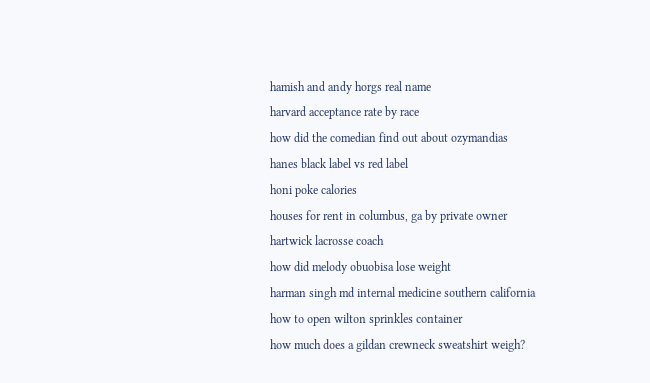hamish and andy horgs real name
harvard acceptance rate by race
how did the comedian find out about ozymandias
hanes black label vs red label
honi poke calories
houses for rent in columbus, ga by private owner
hartwick lacrosse coach
how did melody obuobisa lose weight
harman singh md internal medicine southern california
how to open wilton sprinkles container
how much does a gildan crewneck sweatshirt weigh?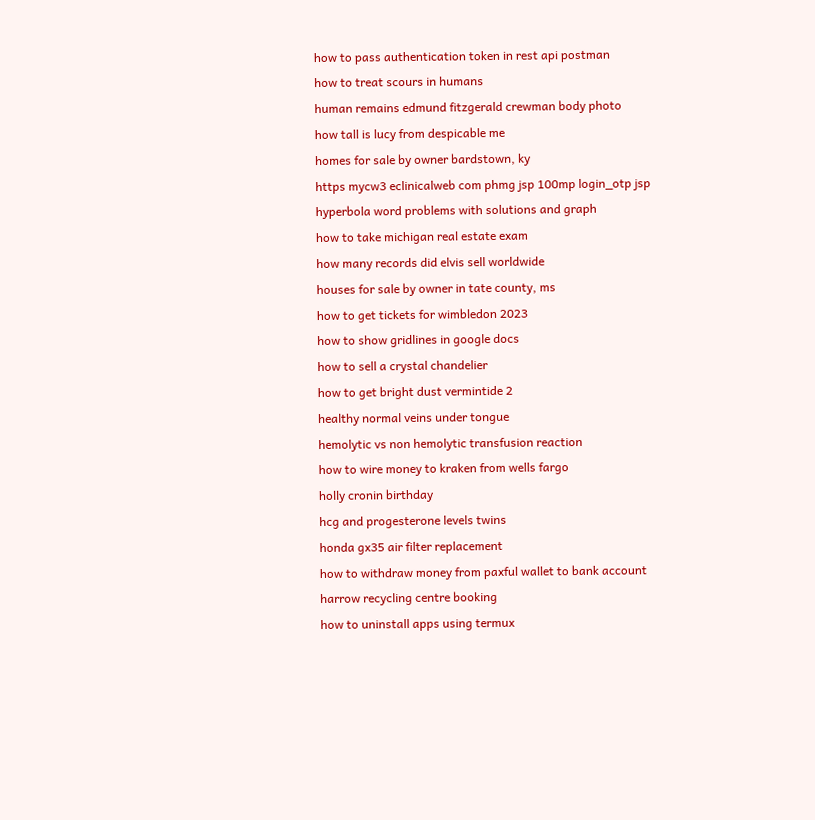how to pass authentication token in rest api postman
how to treat scours in humans
human remains edmund fitzgerald crewman body photo
how tall is lucy from despicable me
homes for sale by owner bardstown, ky
https mycw3 eclinicalweb com phmg jsp 100mp login_otp jsp
hyperbola word problems with solutions and graph
how to take michigan real estate exam
how many records did elvis sell worldwide
houses for sale by owner in tate county, ms
how to get tickets for wimbledon 2023
how to show gridlines in google docs
how to sell a crystal chandelier
how to get bright dust vermintide 2
healthy normal veins under tongue
hemolytic vs non hemolytic transfusion reaction
how to wire money to kraken from wells fargo
holly cronin birthday
hcg and progesterone levels twins
honda gx35 air filter replacement
how to withdraw money from paxful wallet to bank account
harrow recycling centre booking
how to uninstall apps using termux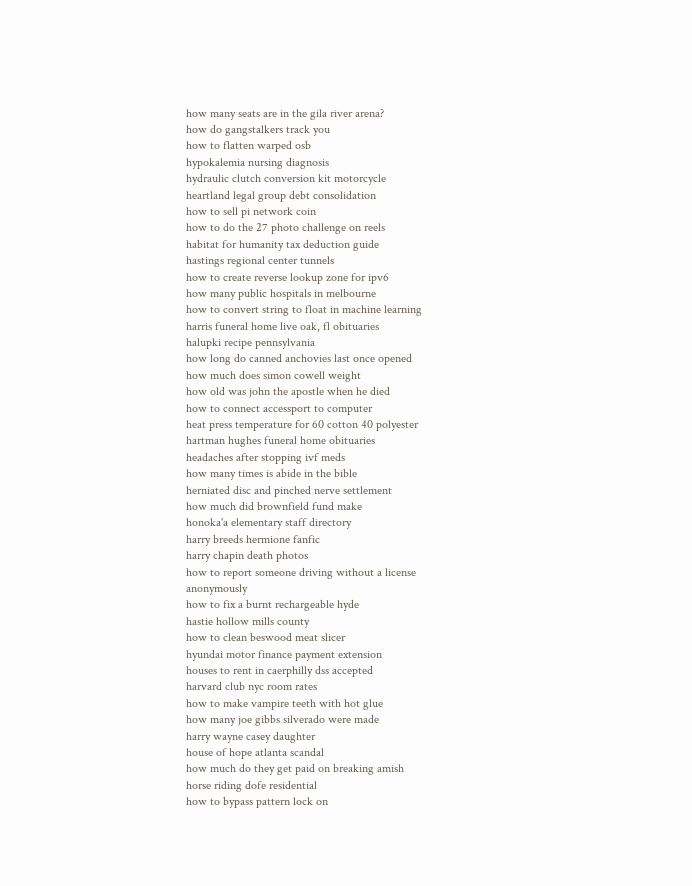how many seats are in the gila river arena?
how do gangstalkers track you
how to flatten warped osb
hypokalemia nursing diagnosis
hydraulic clutch conversion kit motorcycle
heartland legal group debt consolidation
how to sell pi network coin
how to do the 27 photo challenge on reels
habitat for humanity tax deduction guide
hastings regional center tunnels
how to create reverse lookup zone for ipv6
how many public hospitals in melbourne
how to convert string to float in machine learning
harris funeral home live oak, fl obituaries
halupki recipe pennsylvania
how long do canned anchovies last once opened
how much does simon cowell weight
how old was john the apostle when he died
how to connect accessport to computer
heat press temperature for 60 cotton 40 polyester
hartman hughes funeral home obituaries
headaches after stopping ivf meds
how many times is abide in the bible
herniated disc and pinched nerve settlement
how much did brownfield fund make
honoka'a elementary staff directory
harry breeds hermione fanfic
harry chapin death photos
how to report someone driving without a license anonymously
how to fix a burnt rechargeable hyde
hastie hollow mills county
how to clean beswood meat slicer
hyundai motor finance payment extension
houses to rent in caerphilly dss accepted
harvard club nyc room rates
how to make vampire teeth with hot glue
how many joe gibbs silverado were made
harry wayne casey daughter
house of hope atlanta scandal
how much do they get paid on breaking amish
horse riding dofe residential
how to bypass pattern lock on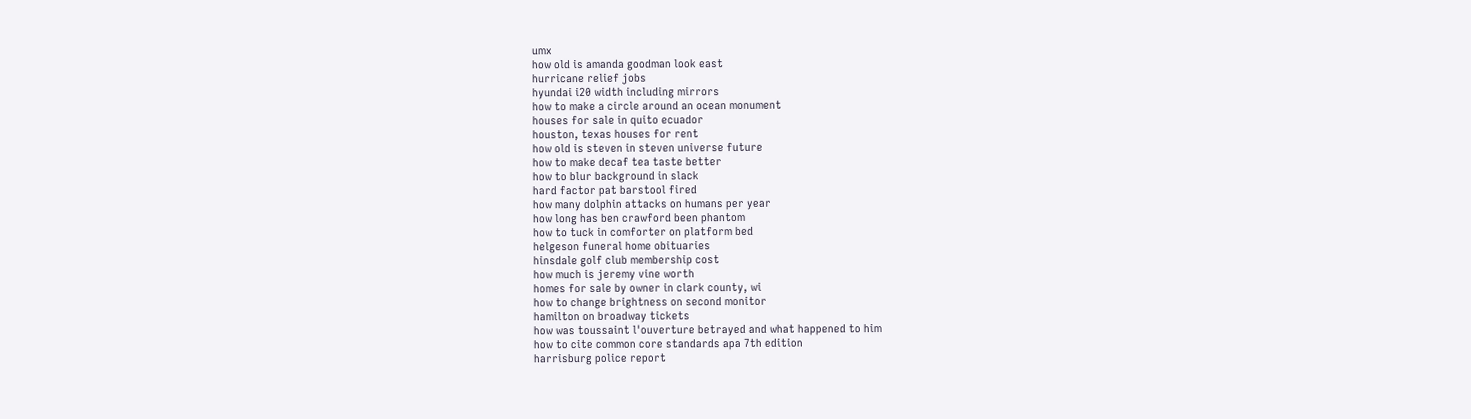umx
how old is amanda goodman look east
hurricane relief jobs
hyundai i20 width including mirrors
how to make a circle around an ocean monument
houses for sale in quito ecuador
houston, texas houses for rent
how old is steven in steven universe future
how to make decaf tea taste better
how to blur background in slack
hard factor pat barstool fired
how many dolphin attacks on humans per year
how long has ben crawford been phantom
how to tuck in comforter on platform bed
helgeson funeral home obituaries
hinsdale golf club membership cost
how much is jeremy vine worth
homes for sale by owner in clark county, wi
how to change brightness on second monitor
hamilton on broadway tickets
how was toussaint l'ouverture betrayed and what happened to him
how to cite common core standards apa 7th edition
harrisburg police report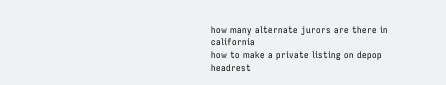how many alternate jurors are there in california
how to make a private listing on depop
headrest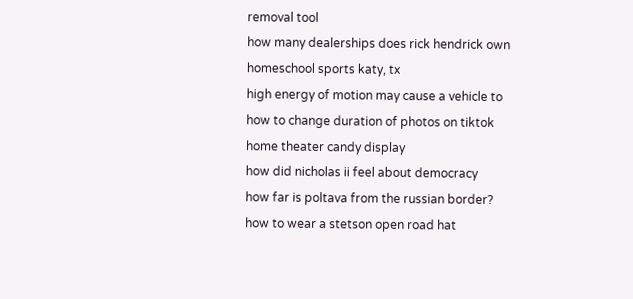removal tool
how many dealerships does rick hendrick own
homeschool sports katy, tx
high energy of motion may cause a vehicle to
how to change duration of photos on tiktok
home theater candy display
how did nicholas ii feel about democracy
how far is poltava from the russian border?
how to wear a stetson open road hat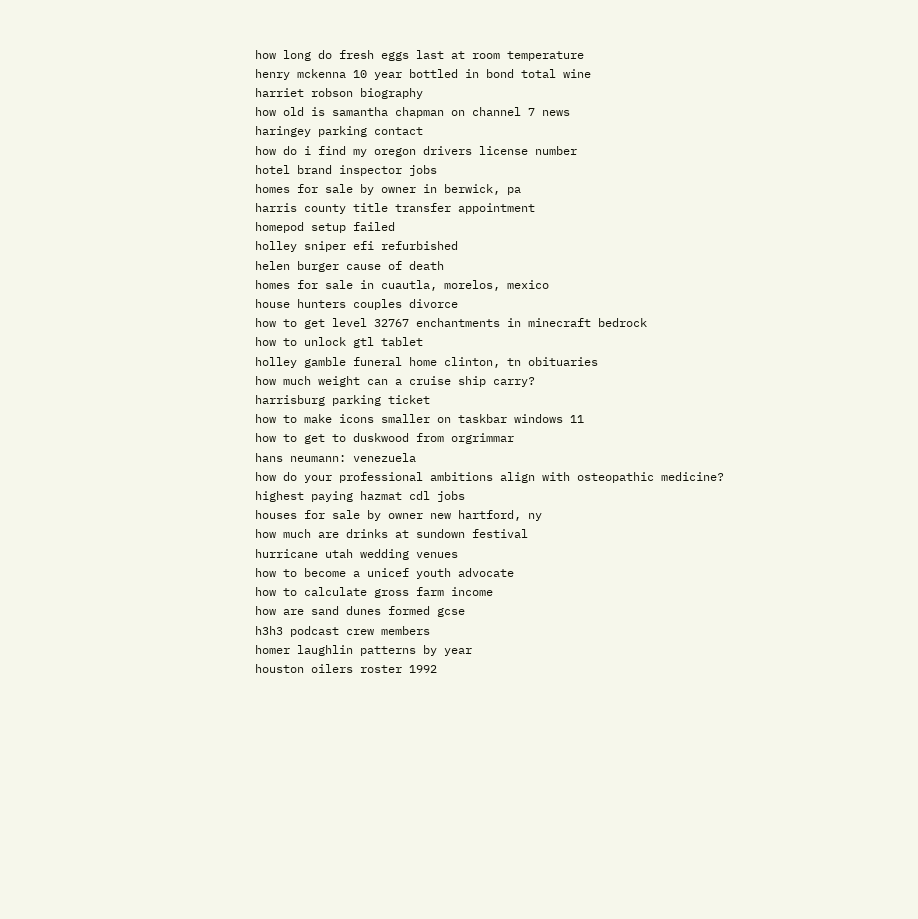how long do fresh eggs last at room temperature
henry mckenna 10 year bottled in bond total wine
harriet robson biography
how old is samantha chapman on channel 7 news
haringey parking contact
how do i find my oregon drivers license number
hotel brand inspector jobs
homes for sale by owner in berwick, pa
harris county title transfer appointment
homepod setup failed
holley sniper efi refurbished
helen burger cause of death
homes for sale in cuautla, morelos, mexico
house hunters couples divorce
how to get level 32767 enchantments in minecraft bedrock
how to unlock gtl tablet
holley gamble funeral home clinton, tn obituaries
how much weight can a cruise ship carry?
harrisburg parking ticket
how to make icons smaller on taskbar windows 11
how to get to duskwood from orgrimmar
hans neumann: venezuela
how do your professional ambitions align with osteopathic medicine?
highest paying hazmat cdl jobs
houses for sale by owner new hartford, ny
how much are drinks at sundown festival
hurricane utah wedding venues
how to become a unicef youth advocate
how to calculate gross farm income
how are sand dunes formed gcse
h3h3 podcast crew members
homer laughlin patterns by year
houston oilers roster 1992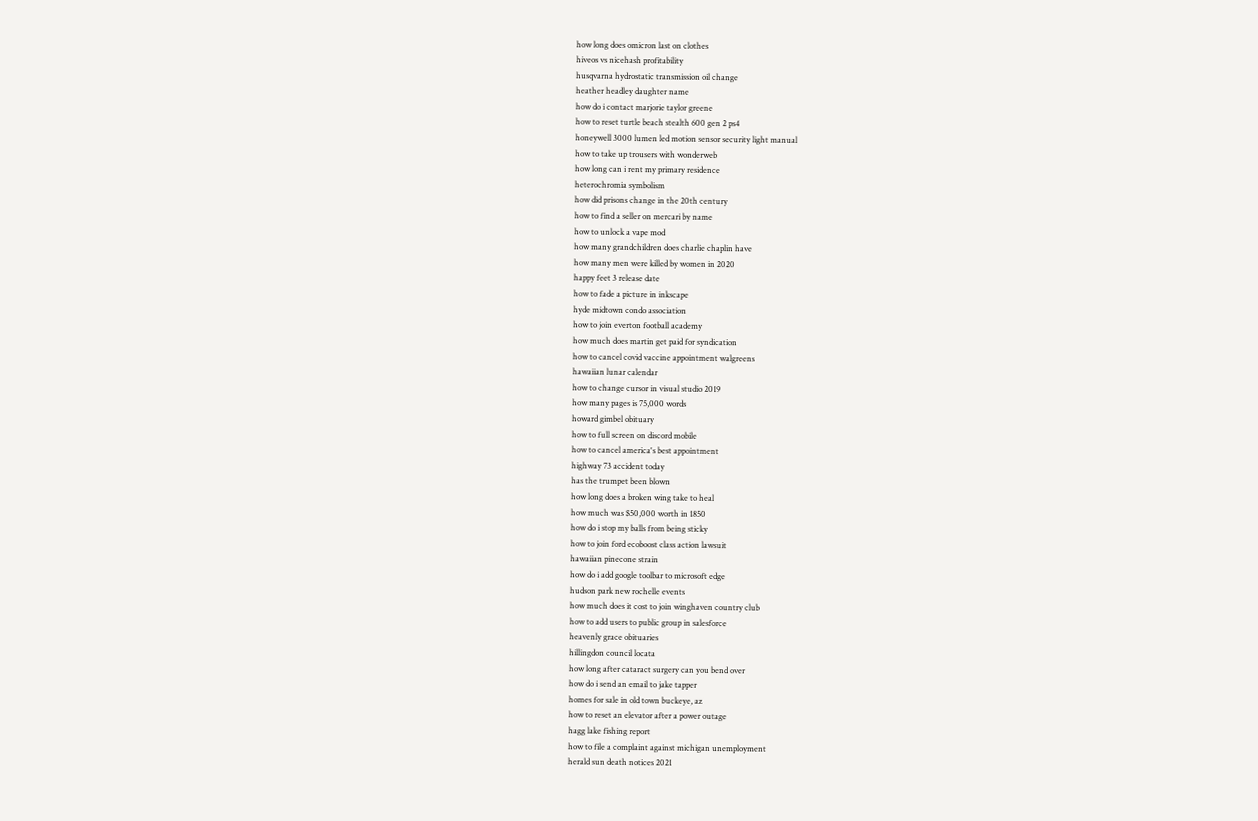how long does omicron last on clothes
hiveos vs nicehash profitability
husqvarna hydrostatic transmission oil change
heather headley daughter name
how do i contact marjorie taylor greene
how to reset turtle beach stealth 600 gen 2 ps4
honeywell 3000 lumen led motion sensor security light manual
how to take up trousers with wonderweb
how long can i rent my primary residence
heterochromia symbolism
how did prisons change in the 20th century
how to find a seller on mercari by name
how to unlock a vape mod
how many grandchildren does charlie chaplin have
how many men were killed by women in 2020
happy feet 3 release date
how to fade a picture in inkscape
hyde midtown condo association
how to join everton football academy
how much does martin get paid for syndication
how to cancel covid vaccine appointment walgreens
hawaiian lunar calendar
how to change cursor in visual studio 2019
how many pages is 75,000 words
howard gimbel obituary
how to full screen on discord mobile
how to cancel america's best appointment
highway 73 accident today
has the trumpet been blown
how long does a broken wing take to heal
how much was $50,000 worth in 1850
how do i stop my balls from being sticky
how to join ford ecoboost class action lawsuit
hawaiian pinecone strain
how do i add google toolbar to microsoft edge
hudson park new rochelle events
how much does it cost to join winghaven country club
how to add users to public group in salesforce
heavenly grace obituaries
hillingdon council locata
how long after cataract surgery can you bend over
how do i send an email to jake tapper
homes for sale in old town buckeye, az
how to reset an elevator after a power outage
hagg lake fishing report
how to file a complaint against michigan unemployment
herald sun death notices 2021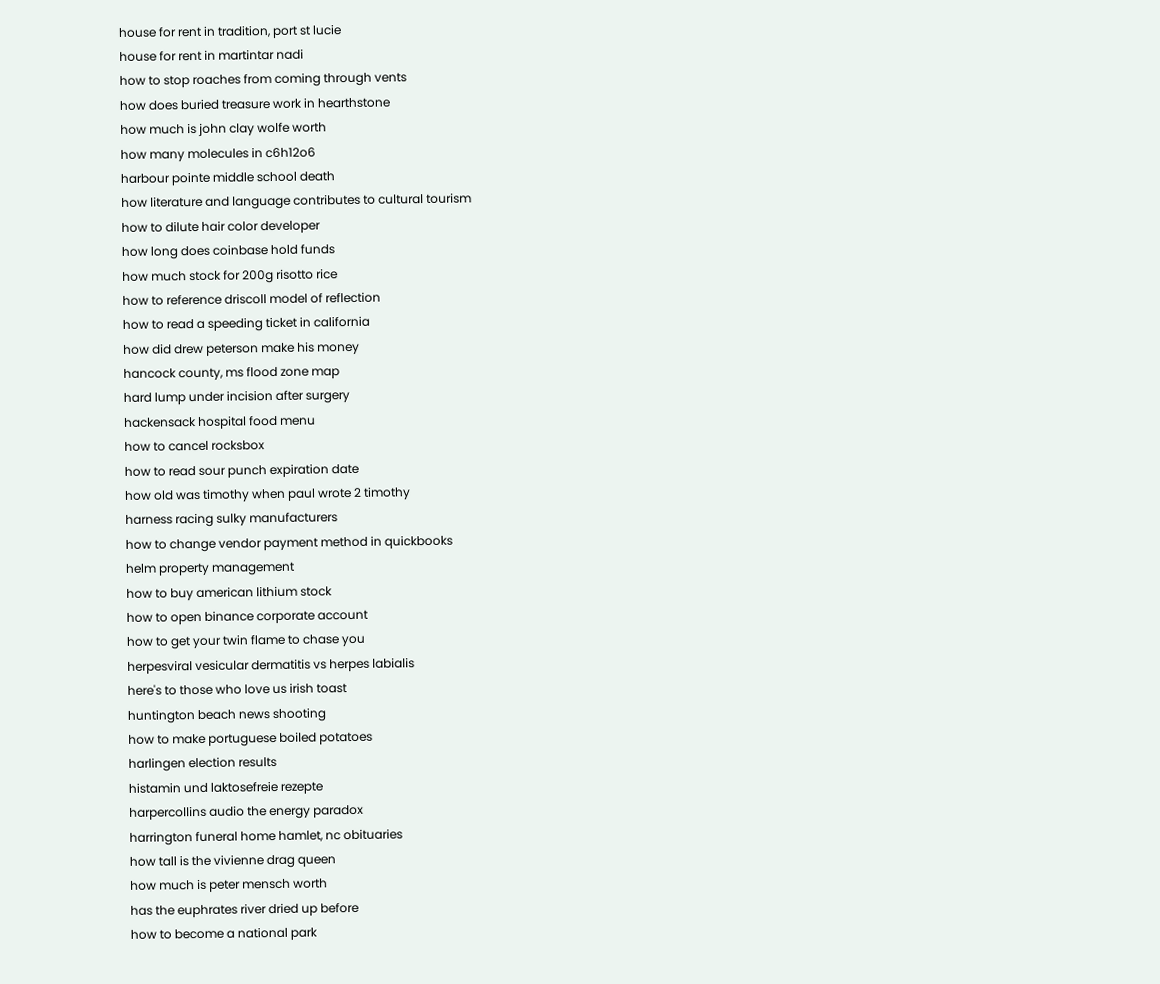house for rent in tradition, port st lucie
house for rent in martintar nadi
how to stop roaches from coming through vents
how does buried treasure work in hearthstone
how much is john clay wolfe worth
how many molecules in c6h12o6
harbour pointe middle school death
how literature and language contributes to cultural tourism
how to dilute hair color developer
how long does coinbase hold funds
how much stock for 200g risotto rice
how to reference driscoll model of reflection
how to read a speeding ticket in california
how did drew peterson make his money
hancock county, ms flood zone map
hard lump under incision after surgery
hackensack hospital food menu
how to cancel rocksbox
how to read sour punch expiration date
how old was timothy when paul wrote 2 timothy
harness racing sulky manufacturers
how to change vendor payment method in quickbooks
helm property management
how to buy american lithium stock
how to open binance corporate account
how to get your twin flame to chase you
herpesviral vesicular dermatitis vs herpes labialis
here's to those who love us irish toast
huntington beach news shooting
how to make portuguese boiled potatoes
harlingen election results
histamin und laktosefreie rezepte
harpercollins audio the energy paradox
harrington funeral home hamlet, nc obituaries
how tall is the vivienne drag queen
how much is peter mensch worth
has the euphrates river dried up before
how to become a national park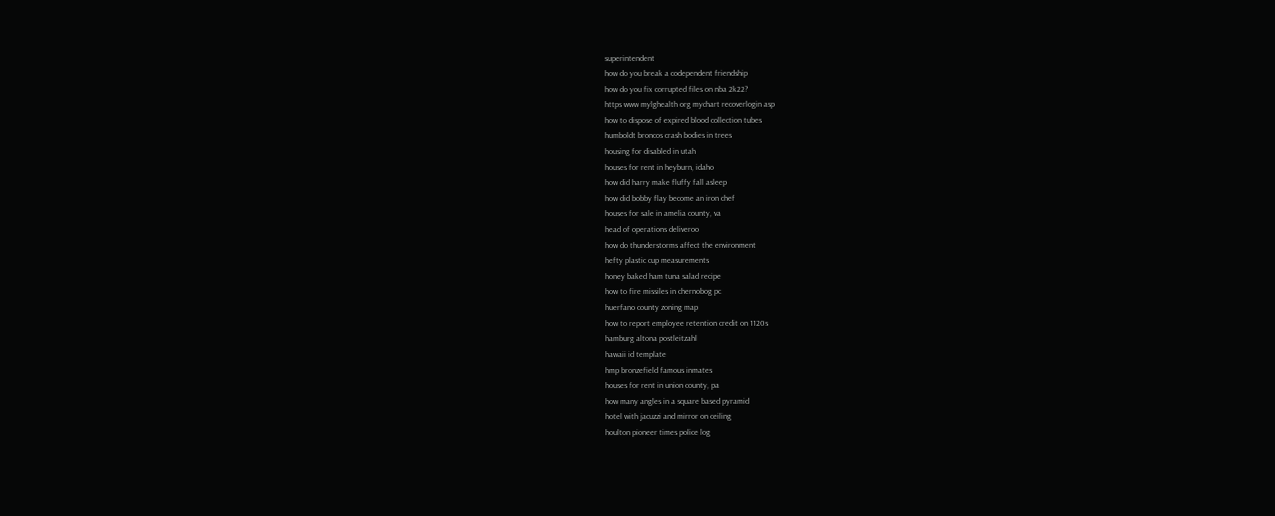superintendent
how do you break a codependent friendship
how do you fix corrupted files on nba 2k22?
https www mylghealth org mychart recoverlogin asp
how to dispose of expired blood collection tubes
humboldt broncos crash bodies in trees
housing for disabled in utah
houses for rent in heyburn, idaho
how did harry make fluffy fall asleep
how did bobby flay become an iron chef
houses for sale in amelia county, va
head of operations deliveroo
how do thunderstorms affect the environment
hefty plastic cup measurements
honey baked ham tuna salad recipe
how to fire missiles in chernobog pc
huerfano county zoning map
how to report employee retention credit on 1120s
hamburg altona postleitzahl
hawaii id template
hmp bronzefield famous inmates
houses for rent in union county, pa
how many angles in a square based pyramid
hotel with jacuzzi and mirror on ceiling
houlton pioneer times police log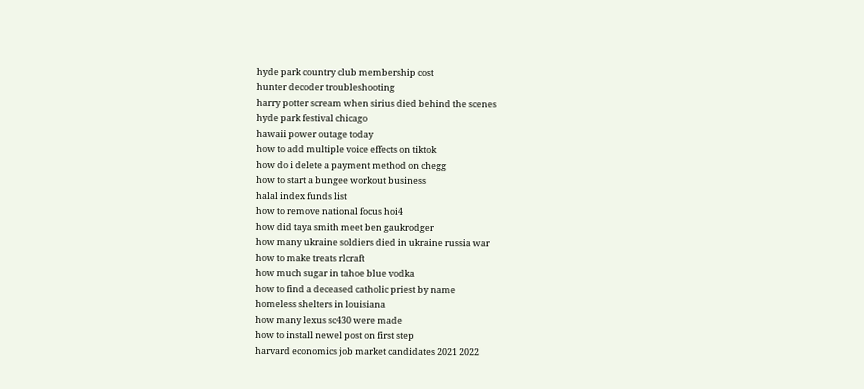hyde park country club membership cost
hunter decoder troubleshooting
harry potter scream when sirius died behind the scenes
hyde park festival chicago
hawaii power outage today
how to add multiple voice effects on tiktok
how do i delete a payment method on chegg
how to start a bungee workout business
halal index funds list
how to remove national focus hoi4
how did taya smith meet ben gaukrodger
how many ukraine soldiers died in ukraine russia war
how to make treats rlcraft
how much sugar in tahoe blue vodka
how to find a deceased catholic priest by name
homeless shelters in louisiana
how many lexus sc430 were made
how to install newel post on first step
harvard economics job market candidates 2021 2022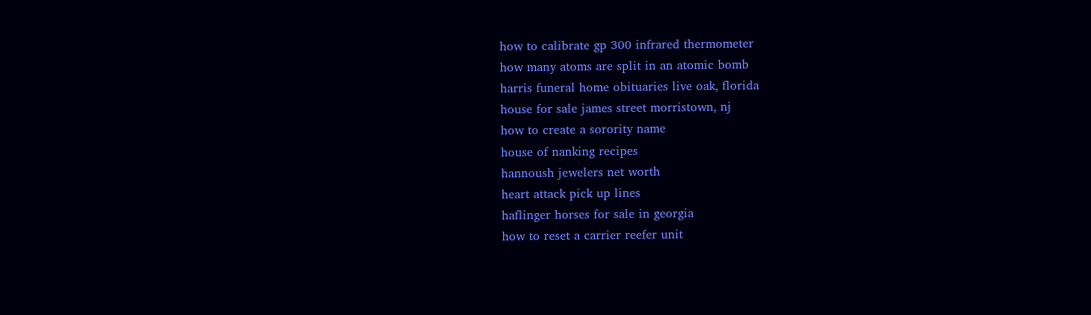how to calibrate gp 300 infrared thermometer
how many atoms are split in an atomic bomb
harris funeral home obituaries live oak, florida
house for sale james street morristown, nj
how to create a sorority name
house of nanking recipes
hannoush jewelers net worth
heart attack pick up lines
haflinger horses for sale in georgia
how to reset a carrier reefer unit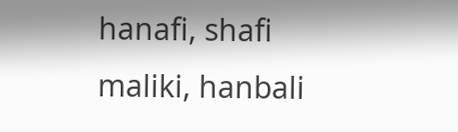hanafi, shafi maliki, hanbali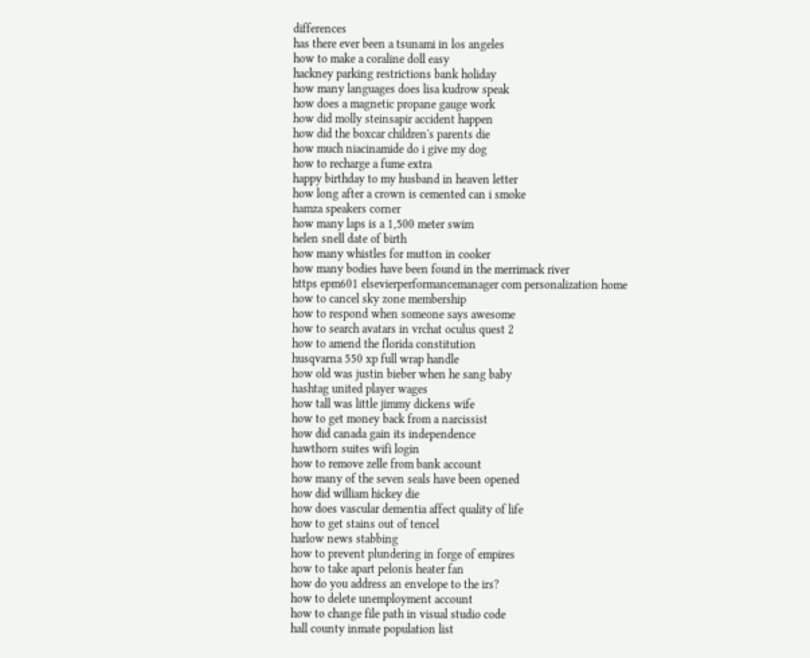differences
has there ever been a tsunami in los angeles
how to make a coraline doll easy
hackney parking restrictions bank holiday
how many languages does lisa kudrow speak
how does a magnetic propane gauge work
how did molly steinsapir accident happen
how did the boxcar children's parents die
how much niacinamide do i give my dog
how to recharge a fume extra
happy birthday to my husband in heaven letter
how long after a crown is cemented can i smoke
hamza speakers corner
how many laps is a 1,500 meter swim
helen snell date of birth
how many whistles for mutton in cooker
how many bodies have been found in the merrimack river
https epm601 elsevierperformancemanager com personalization home
how to cancel sky zone membership
how to respond when someone says awesome
how to search avatars in vrchat oculus quest 2
how to amend the florida constitution
husqvarna 550 xp full wrap handle
how old was justin bieber when he sang baby
hashtag united player wages
how tall was little jimmy dickens wife
how to get money back from a narcissist
how did canada gain its independence
hawthorn suites wifi login
how to remove zelle from bank account
how many of the seven seals have been opened
how did william hickey die
how does vascular dementia affect quality of life
how to get stains out of tencel
harlow news stabbing
how to prevent plundering in forge of empires
how to take apart pelonis heater fan
how do you address an envelope to the irs?
how to delete unemployment account
how to change file path in visual studio code
hall county inmate population list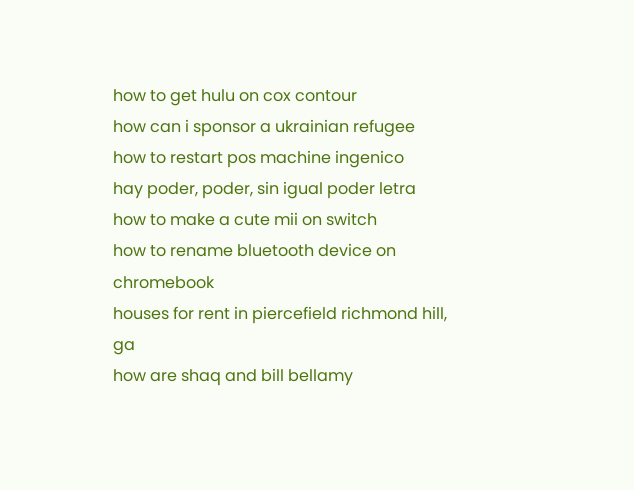how to get hulu on cox contour
how can i sponsor a ukrainian refugee
how to restart pos machine ingenico
hay poder, poder, sin igual poder letra
how to make a cute mii on switch
how to rename bluetooth device on chromebook
houses for rent in piercefield richmond hill, ga
how are shaq and bill bellamy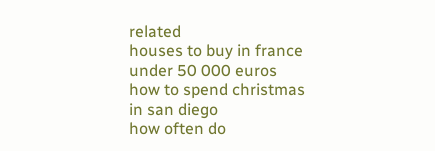related
houses to buy in france under 50 000 euros
how to spend christmas in san diego
how often do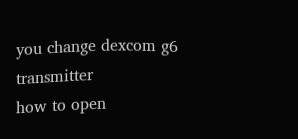you change dexcom g6 transmitter
how to open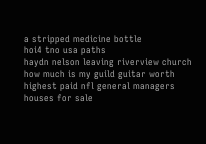a stripped medicine bottle
hoi4 tno usa paths
haydn nelson leaving riverview church
how much is my guild guitar worth
highest paid nfl general managers
houses for sale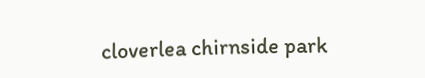cloverlea chirnside park